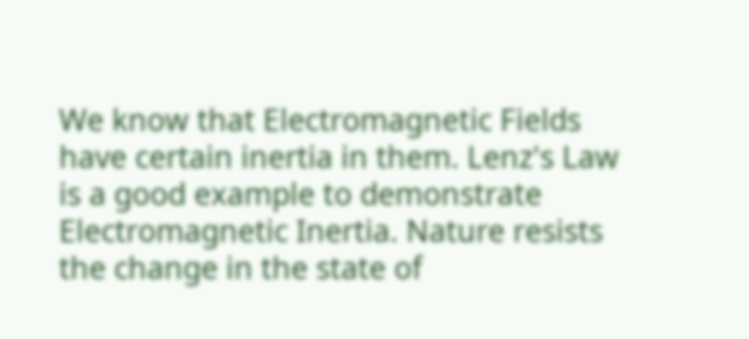We know that Electromagnetic Fields have certain inertia in them. Lenz's Law is a good example to demonstrate Electromagnetic Inertia. Nature resists the change in the state of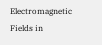Electromagnetic Fields in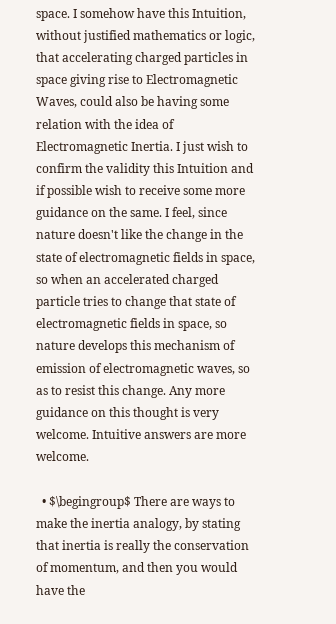space. I somehow have this Intuition, without justified mathematics or logic, that accelerating charged particles in space giving rise to Electromagnetic Waves, could also be having some relation with the idea of Electromagnetic Inertia. I just wish to confirm the validity this Intuition and if possible wish to receive some more guidance on the same. I feel, since nature doesn't like the change in the state of electromagnetic fields in space, so when an accelerated charged particle tries to change that state of electromagnetic fields in space, so nature develops this mechanism of emission of electromagnetic waves, so as to resist this change. Any more guidance on this thought is very welcome. Intuitive answers are more welcome.

  • $\begingroup$ There are ways to make the inertia analogy, by stating that inertia is really the conservation of momentum, and then you would have the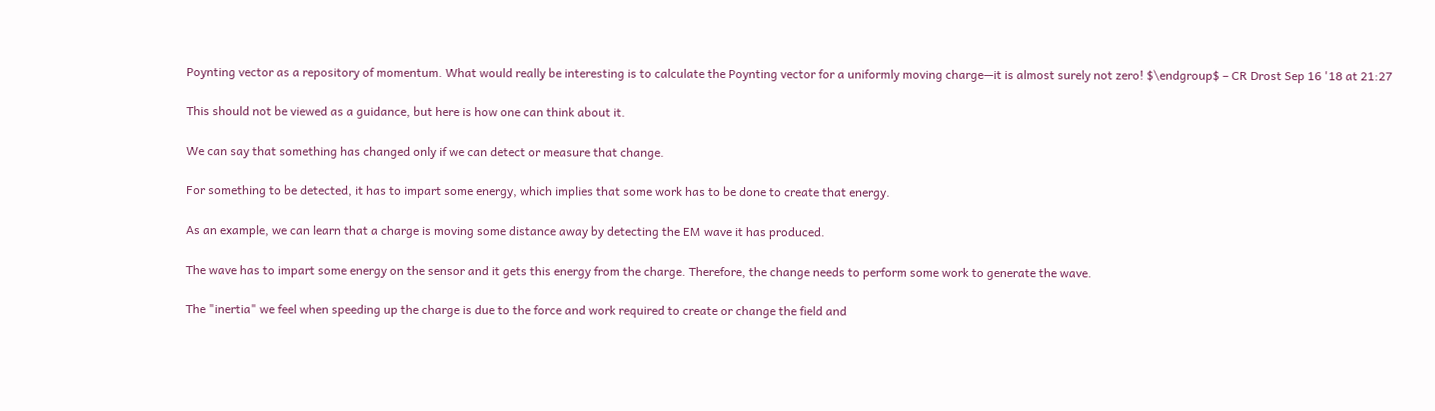Poynting vector as a repository of momentum. What would really be interesting is to calculate the Poynting vector for a uniformly moving charge—it is almost surely not zero! $\endgroup$ – CR Drost Sep 16 '18 at 21:27

This should not be viewed as a guidance, but here is how one can think about it.

We can say that something has changed only if we can detect or measure that change.

For something to be detected, it has to impart some energy, which implies that some work has to be done to create that energy.

As an example, we can learn that a charge is moving some distance away by detecting the EM wave it has produced.

The wave has to impart some energy on the sensor and it gets this energy from the charge. Therefore, the change needs to perform some work to generate the wave.

The "inertia" we feel when speeding up the charge is due to the force and work required to create or change the field and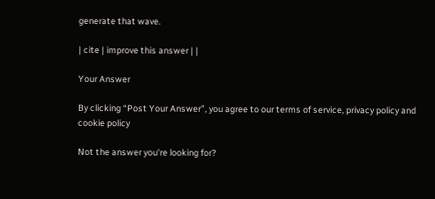generate that wave.

| cite | improve this answer | |

Your Answer

By clicking “Post Your Answer”, you agree to our terms of service, privacy policy and cookie policy

Not the answer you're looking for?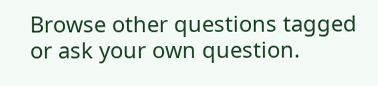Browse other questions tagged or ask your own question.